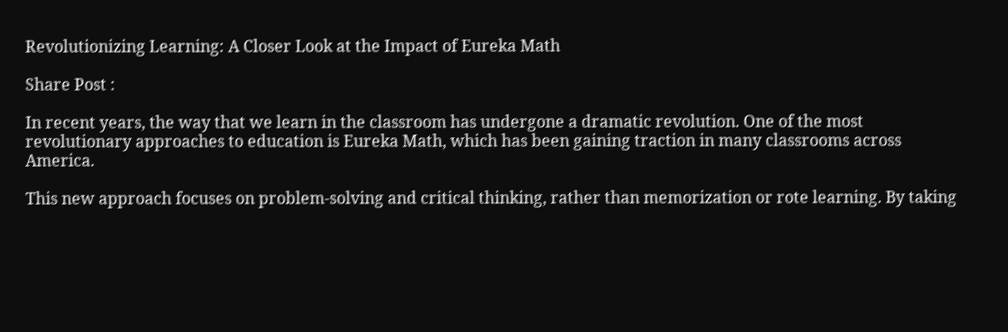Revolutionizing Learning: A Closer Look at the Impact of Eureka Math

Share Post :

In recent years, the way that we learn in the classroom has undergone a dramatic revolution. One of the most revolutionary approaches to education is Eureka Math, which has been gaining traction in many classrooms across America.

This new approach focuses on problem-solving and critical thinking, rather than memorization or rote learning. By taking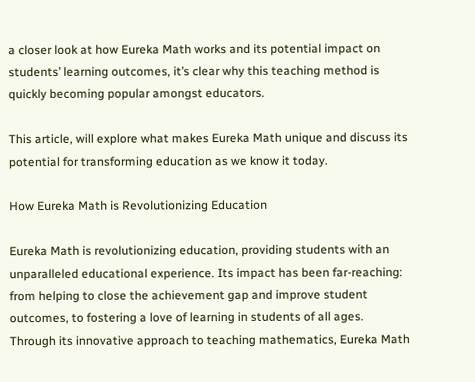a closer look at how Eureka Math works and its potential impact on students’ learning outcomes, it’s clear why this teaching method is quickly becoming popular amongst educators.

This article, will explore what makes Eureka Math unique and discuss its potential for transforming education as we know it today.

How Eureka Math is Revolutionizing Education

Eureka Math is revolutionizing education, providing students with an unparalleled educational experience. Its impact has been far-reaching: from helping to close the achievement gap and improve student outcomes, to fostering a love of learning in students of all ages. Through its innovative approach to teaching mathematics, Eureka Math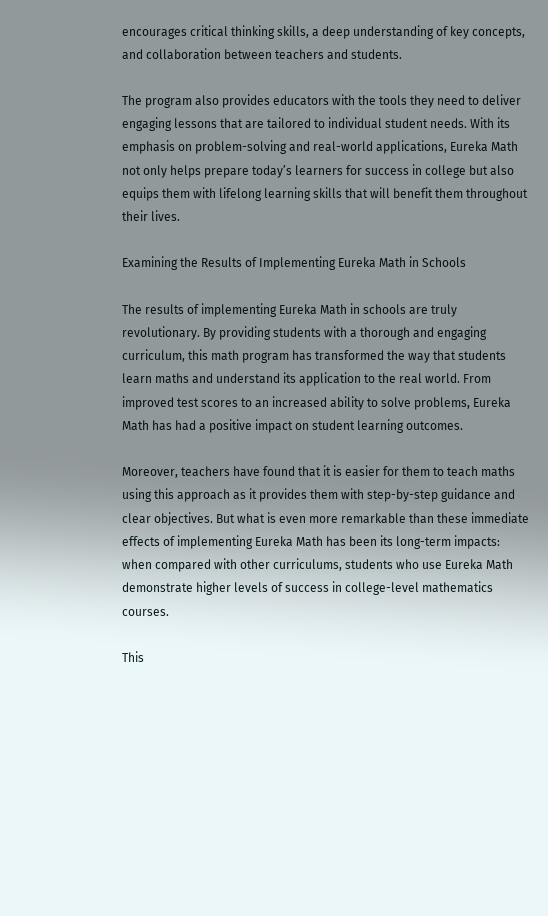encourages critical thinking skills, a deep understanding of key concepts, and collaboration between teachers and students.

The program also provides educators with the tools they need to deliver engaging lessons that are tailored to individual student needs. With its emphasis on problem-solving and real-world applications, Eureka Math not only helps prepare today’s learners for success in college but also equips them with lifelong learning skills that will benefit them throughout their lives.

Examining the Results of Implementing Eureka Math in Schools

The results of implementing Eureka Math in schools are truly revolutionary. By providing students with a thorough and engaging curriculum, this math program has transformed the way that students learn maths and understand its application to the real world. From improved test scores to an increased ability to solve problems, Eureka Math has had a positive impact on student learning outcomes.

Moreover, teachers have found that it is easier for them to teach maths using this approach as it provides them with step-by-step guidance and clear objectives. But what is even more remarkable than these immediate effects of implementing Eureka Math has been its long-term impacts: when compared with other curriculums, students who use Eureka Math demonstrate higher levels of success in college-level mathematics courses.

This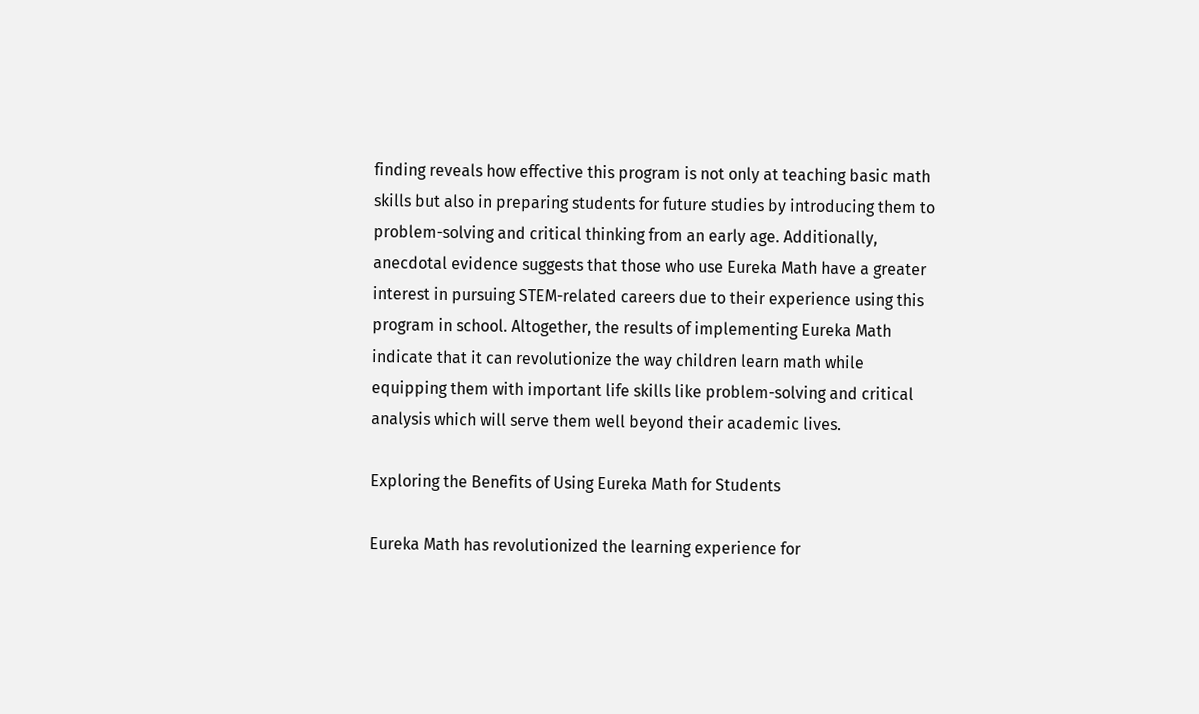finding reveals how effective this program is not only at teaching basic math skills but also in preparing students for future studies by introducing them to problem-solving and critical thinking from an early age. Additionally, anecdotal evidence suggests that those who use Eureka Math have a greater interest in pursuing STEM-related careers due to their experience using this program in school. Altogether, the results of implementing Eureka Math indicate that it can revolutionize the way children learn math while equipping them with important life skills like problem-solving and critical analysis which will serve them well beyond their academic lives.

Exploring the Benefits of Using Eureka Math for Students

Eureka Math has revolutionized the learning experience for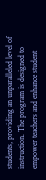students, providing an unparalleled level of instruction. The program is designed to empower teachers and enhance student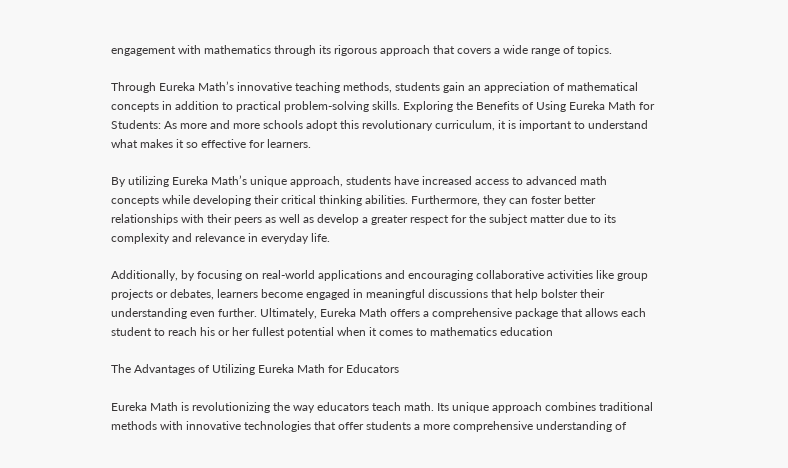engagement with mathematics through its rigorous approach that covers a wide range of topics.

Through Eureka Math’s innovative teaching methods, students gain an appreciation of mathematical concepts in addition to practical problem-solving skills. Exploring the Benefits of Using Eureka Math for Students: As more and more schools adopt this revolutionary curriculum, it is important to understand what makes it so effective for learners.

By utilizing Eureka Math’s unique approach, students have increased access to advanced math concepts while developing their critical thinking abilities. Furthermore, they can foster better relationships with their peers as well as develop a greater respect for the subject matter due to its complexity and relevance in everyday life.

Additionally, by focusing on real-world applications and encouraging collaborative activities like group projects or debates, learners become engaged in meaningful discussions that help bolster their understanding even further. Ultimately, Eureka Math offers a comprehensive package that allows each student to reach his or her fullest potential when it comes to mathematics education

The Advantages of Utilizing Eureka Math for Educators

Eureka Math is revolutionizing the way educators teach math. Its unique approach combines traditional methods with innovative technologies that offer students a more comprehensive understanding of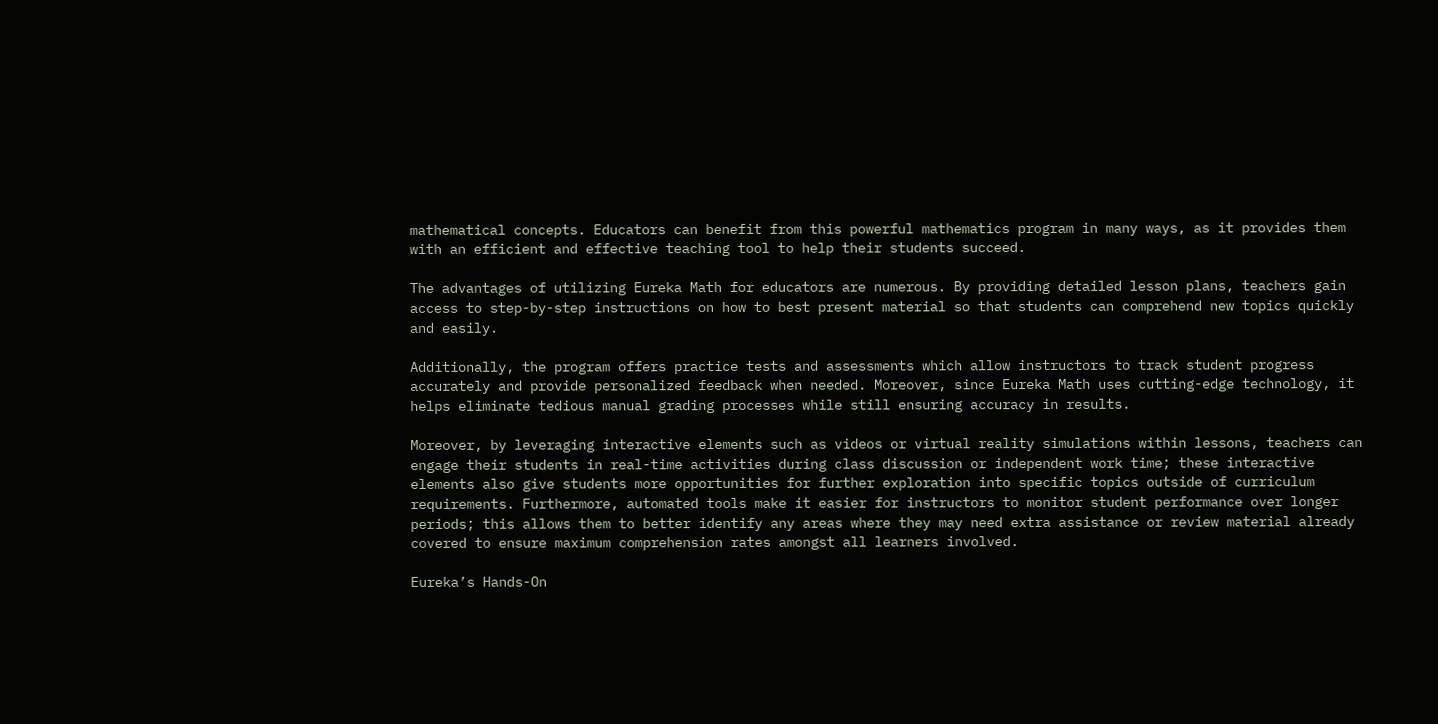mathematical concepts. Educators can benefit from this powerful mathematics program in many ways, as it provides them with an efficient and effective teaching tool to help their students succeed.

The advantages of utilizing Eureka Math for educators are numerous. By providing detailed lesson plans, teachers gain access to step-by-step instructions on how to best present material so that students can comprehend new topics quickly and easily.

Additionally, the program offers practice tests and assessments which allow instructors to track student progress accurately and provide personalized feedback when needed. Moreover, since Eureka Math uses cutting-edge technology, it helps eliminate tedious manual grading processes while still ensuring accuracy in results.

Moreover, by leveraging interactive elements such as videos or virtual reality simulations within lessons, teachers can engage their students in real-time activities during class discussion or independent work time; these interactive elements also give students more opportunities for further exploration into specific topics outside of curriculum requirements. Furthermore, automated tools make it easier for instructors to monitor student performance over longer periods; this allows them to better identify any areas where they may need extra assistance or review material already covered to ensure maximum comprehension rates amongst all learners involved.

Eureka’s Hands-On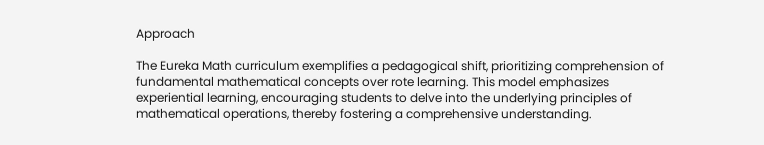Approach

The Eureka Math curriculum exemplifies a pedagogical shift, prioritizing comprehension of fundamental mathematical concepts over rote learning. This model emphasizes experiential learning, encouraging students to delve into the underlying principles of mathematical operations, thereby fostering a comprehensive understanding.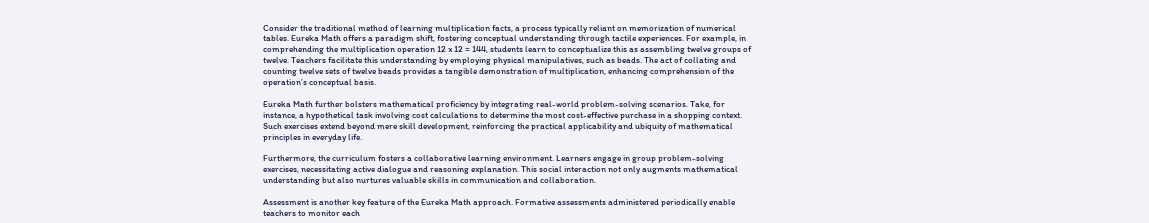Consider the traditional method of learning multiplication facts, a process typically reliant on memorization of numerical tables. Eureka Math offers a paradigm shift, fostering conceptual understanding through tactile experiences. For example, in comprehending the multiplication operation 12 x 12 = 144, students learn to conceptualize this as assembling twelve groups of twelve. Teachers facilitate this understanding by employing physical manipulatives, such as beads. The act of collating and counting twelve sets of twelve beads provides a tangible demonstration of multiplication, enhancing comprehension of the operation’s conceptual basis.

Eureka Math further bolsters mathematical proficiency by integrating real-world problem-solving scenarios. Take, for instance, a hypothetical task involving cost calculations to determine the most cost-effective purchase in a shopping context. Such exercises extend beyond mere skill development, reinforcing the practical applicability and ubiquity of mathematical principles in everyday life.

Furthermore, the curriculum fosters a collaborative learning environment. Learners engage in group problem-solving exercises, necessitating active dialogue and reasoning explanation. This social interaction not only augments mathematical understanding but also nurtures valuable skills in communication and collaboration.

Assessment is another key feature of the Eureka Math approach. Formative assessments administered periodically enable teachers to monitor each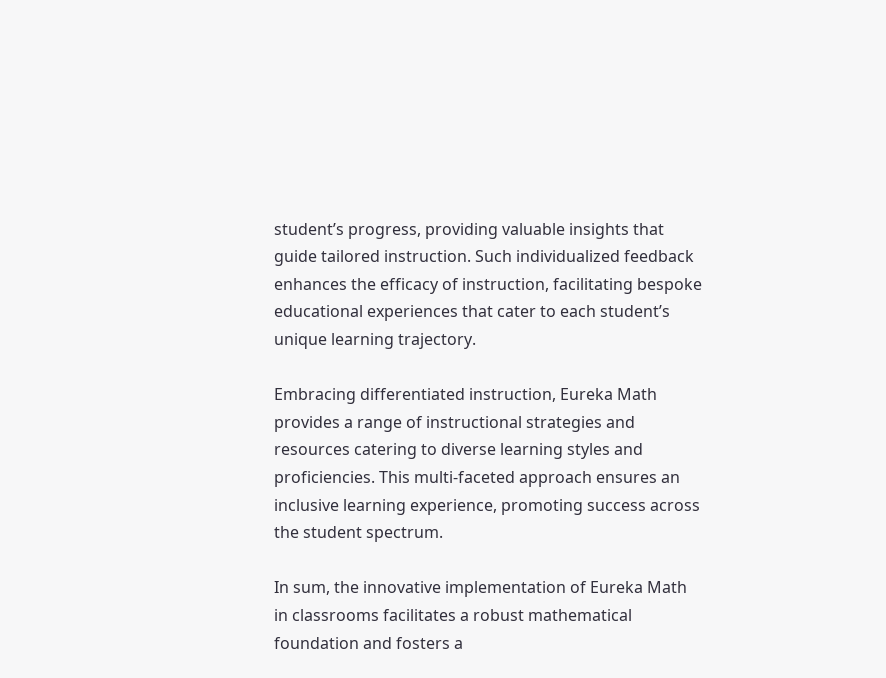student’s progress, providing valuable insights that guide tailored instruction. Such individualized feedback enhances the efficacy of instruction, facilitating bespoke educational experiences that cater to each student’s unique learning trajectory.

Embracing differentiated instruction, Eureka Math provides a range of instructional strategies and resources catering to diverse learning styles and proficiencies. This multi-faceted approach ensures an inclusive learning experience, promoting success across the student spectrum.

In sum, the innovative implementation of Eureka Math in classrooms facilitates a robust mathematical foundation and fosters a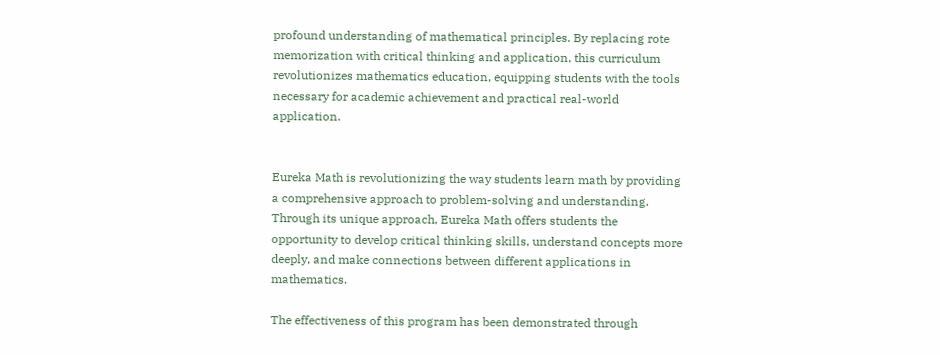profound understanding of mathematical principles. By replacing rote memorization with critical thinking and application, this curriculum revolutionizes mathematics education, equipping students with the tools necessary for academic achievement and practical real-world application.


Eureka Math is revolutionizing the way students learn math by providing a comprehensive approach to problem-solving and understanding. Through its unique approach, Eureka Math offers students the opportunity to develop critical thinking skills, understand concepts more deeply, and make connections between different applications in mathematics.

The effectiveness of this program has been demonstrated through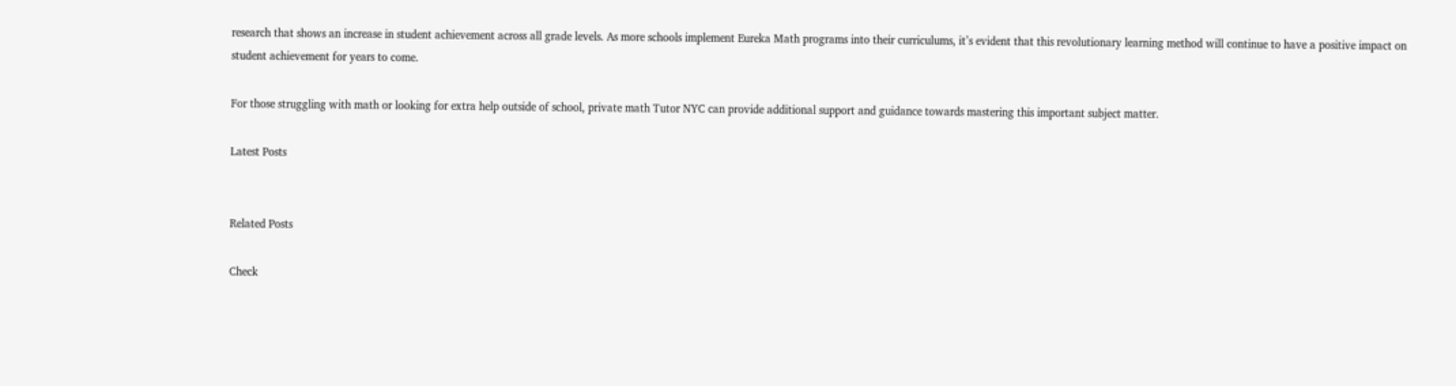research that shows an increase in student achievement across all grade levels. As more schools implement Eureka Math programs into their curriculums, it’s evident that this revolutionary learning method will continue to have a positive impact on student achievement for years to come.

For those struggling with math or looking for extra help outside of school, private math Tutor NYC can provide additional support and guidance towards mastering this important subject matter.

Latest Posts


Related Posts

Check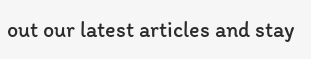out our latest articles and stay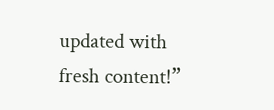updated with fresh content!”